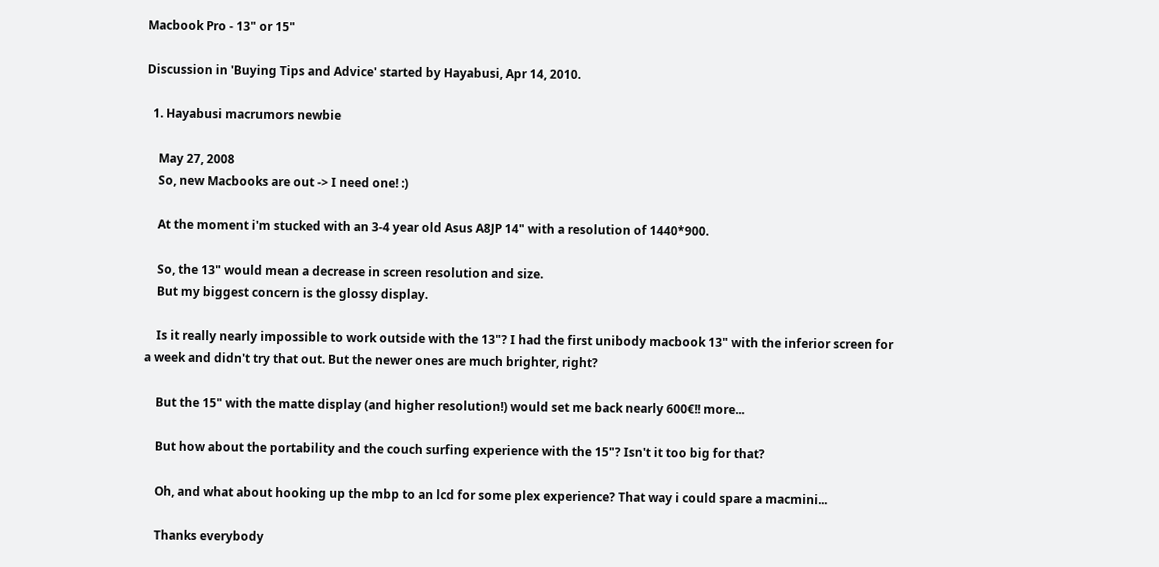Macbook Pro - 13" or 15"

Discussion in 'Buying Tips and Advice' started by Hayabusi, Apr 14, 2010.

  1. Hayabusi macrumors newbie

    May 27, 2008
    So, new Macbooks are out -> I need one! :)

    At the moment i'm stucked with an 3-4 year old Asus A8JP 14" with a resolution of 1440*900.

    So, the 13" would mean a decrease in screen resolution and size.
    But my biggest concern is the glossy display.

    Is it really nearly impossible to work outside with the 13"? I had the first unibody macbook 13" with the inferior screen for a week and didn't try that out. But the newer ones are much brighter, right?

    But the 15" with the matte display (and higher resolution!) would set me back nearly 600€!! more...

    But how about the portability and the couch surfing experience with the 15"? Isn't it too big for that?

    Oh, and what about hooking up the mbp to an lcd for some plex experience? That way i could spare a macmini...

    Thanks everybody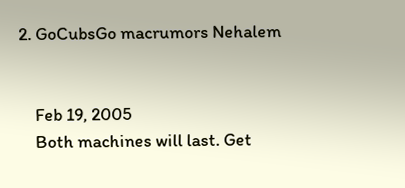2. GoCubsGo macrumors Nehalem


    Feb 19, 2005
    Both machines will last. Get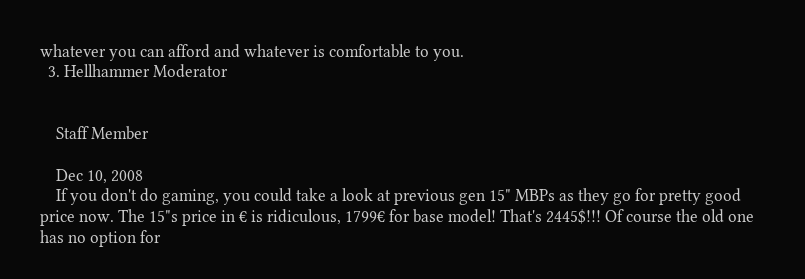whatever you can afford and whatever is comfortable to you.
  3. Hellhammer Moderator


    Staff Member

    Dec 10, 2008
    If you don't do gaming, you could take a look at previous gen 15" MBPs as they go for pretty good price now. The 15"s price in € is ridiculous, 1799€ for base model! That's 2445$!!! Of course the old one has no option for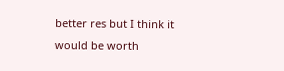better res but I think it would be worth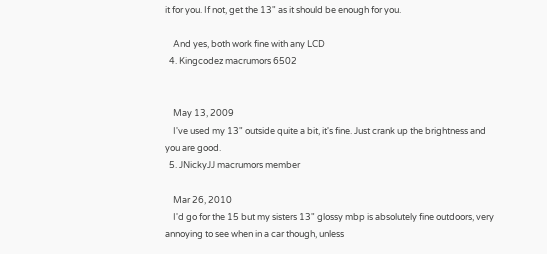it for you. If not, get the 13" as it should be enough for you.

    And yes, both work fine with any LCD
  4. Kingcodez macrumors 6502


    May 13, 2009
    I've used my 13" outside quite a bit, it's fine. Just crank up the brightness and you are good.
  5. JNickyJJ macrumors member

    Mar 26, 2010
    I'd go for the 15 but my sisters 13" glossy mbp is absolutely fine outdoors, very annoying to see when in a car though, unless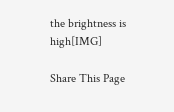the brightness is high[IMG]

Share This Page